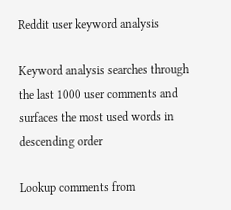Reddit user keyword analysis

Keyword analysis searches through the last 1000 user comments and surfaces the most used words in descending order

Lookup comments from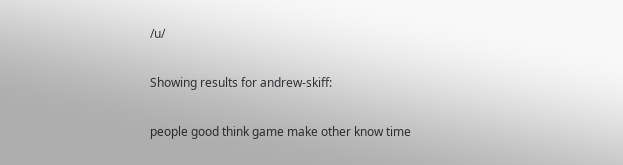/u/

Showing results for andrew-skiff:

people good think game make other know time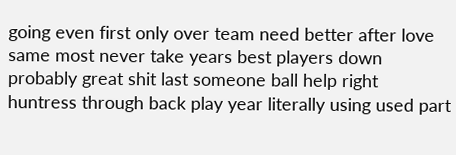going even first only over team need better after love same most never take years best players down probably great shit last someone ball help right huntress through back play year literally using used part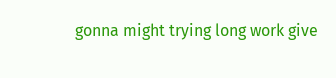gonna might trying long work give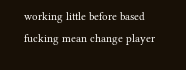working little before based fucking mean change player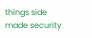things side made security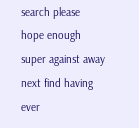search please hope enough super against away next find having ever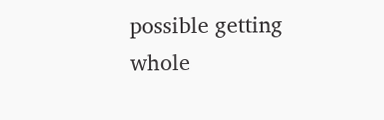possible getting whole